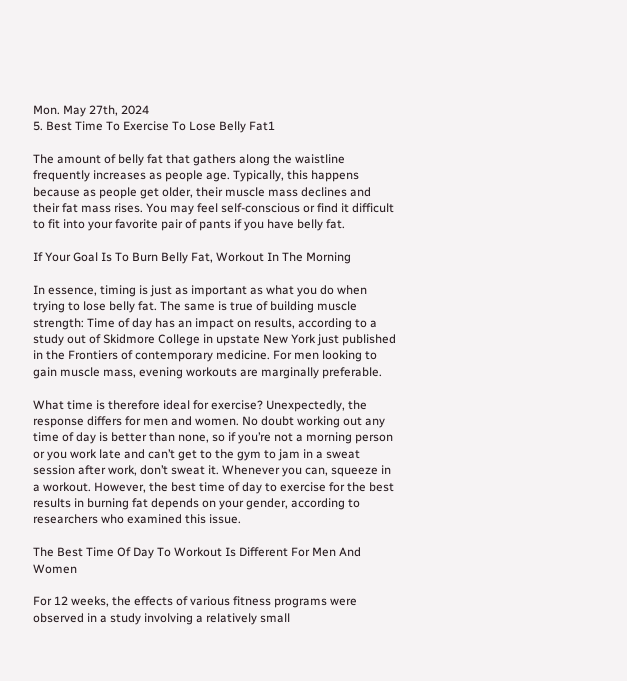Mon. May 27th, 2024
5. Best Time To Exercise To Lose Belly Fat1

The amount of belly fat that gathers along the waistline frequently increases as people age. Typically, this happens because as people get older, their muscle mass declines and their fat mass rises. You may feel self-conscious or find it difficult to fit into your favorite pair of pants if you have belly fat.

If Your Goal Is To Burn Belly Fat, Workout In The Morning

In essence, timing is just as important as what you do when trying to lose belly fat. The same is true of building muscle strength: Time of day has an impact on results, according to a study out of Skidmore College in upstate New York just published in the Frontiers of contemporary medicine. For men looking to gain muscle mass, evening workouts are marginally preferable.

What time is therefore ideal for exercise? Unexpectedly, the response differs for men and women. No doubt working out any time of day is better than none, so if you’re not a morning person or you work late and can’t get to the gym to jam in a sweat session after work, don’t sweat it. Whenever you can, squeeze in a workout. However, the best time of day to exercise for the best results in burning fat depends on your gender, according to researchers who examined this issue.

The Best Time Of Day To Workout Is Different For Men And Women

For 12 weeks, the effects of various fitness programs were observed in a study involving a relatively small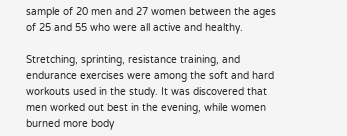sample of 20 men and 27 women between the ages of 25 and 55 who were all active and healthy.

Stretching, sprinting, resistance training, and endurance exercises were among the soft and hard workouts used in the study. It was discovered that men worked out best in the evening, while women burned more body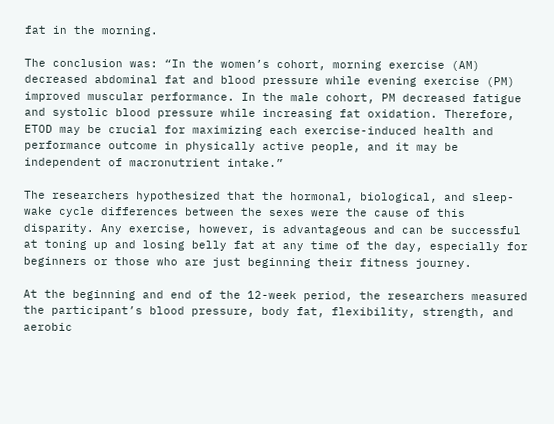fat in the morning.

The conclusion was: “In the women’s cohort, morning exercise (AM) decreased abdominal fat and blood pressure while evening exercise (PM) improved muscular performance. In the male cohort, PM decreased fatigue and systolic blood pressure while increasing fat oxidation. Therefore, ETOD may be crucial for maximizing each exercise-induced health and performance outcome in physically active people, and it may be independent of macronutrient intake.”

The researchers hypothesized that the hormonal, biological, and sleep-wake cycle differences between the sexes were the cause of this disparity. Any exercise, however, is advantageous and can be successful at toning up and losing belly fat at any time of the day, especially for beginners or those who are just beginning their fitness journey.

At the beginning and end of the 12-week period, the researchers measured the participant’s blood pressure, body fat, flexibility, strength, and aerobic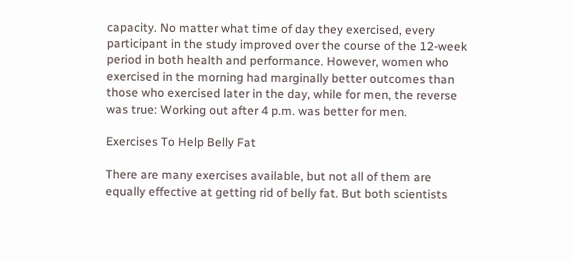capacity. No matter what time of day they exercised, every participant in the study improved over the course of the 12-week period in both health and performance. However, women who exercised in the morning had marginally better outcomes than those who exercised later in the day, while for men, the reverse was true: Working out after 4 p.m. was better for men.

Exercises To Help Belly Fat

There are many exercises available, but not all of them are equally effective at getting rid of belly fat. But both scientists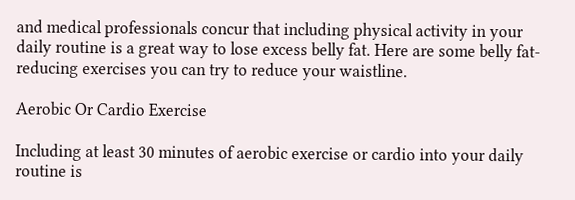and medical professionals concur that including physical activity in your daily routine is a great way to lose excess belly fat. Here are some belly fat-reducing exercises you can try to reduce your waistline.

Aerobic Or Cardio Exercise

Including at least 30 minutes of aerobic exercise or cardio into your daily routine is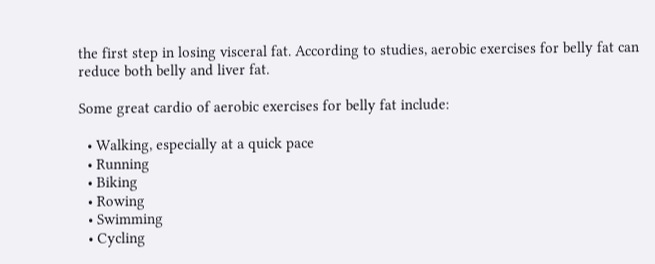the first step in losing visceral fat. According to studies, aerobic exercises for belly fat can reduce both belly and liver fat.

Some great cardio of aerobic exercises for belly fat include:

  • Walking, especially at a quick pace
  • Running
  • Biking
  • Rowing
  • Swimming
  • Cycling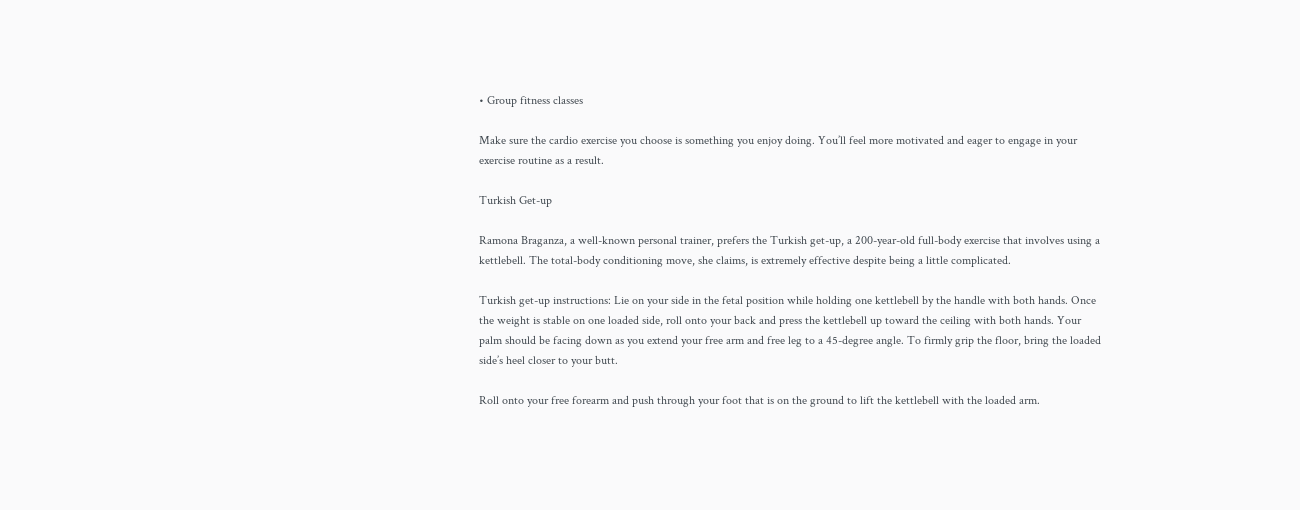• Group fitness classes

Make sure the cardio exercise you choose is something you enjoy doing. You’ll feel more motivated and eager to engage in your exercise routine as a result.

Turkish Get-up

Ramona Braganza, a well-known personal trainer, prefers the Turkish get-up, a 200-year-old full-body exercise that involves using a kettlebell. The total-body conditioning move, she claims, is extremely effective despite being a little complicated.

Turkish get-up instructions: Lie on your side in the fetal position while holding one kettlebell by the handle with both hands. Once the weight is stable on one loaded side, roll onto your back and press the kettlebell up toward the ceiling with both hands. Your palm should be facing down as you extend your free arm and free leg to a 45-degree angle. To firmly grip the floor, bring the loaded side’s heel closer to your butt.

Roll onto your free forearm and push through your foot that is on the ground to lift the kettlebell with the loaded arm.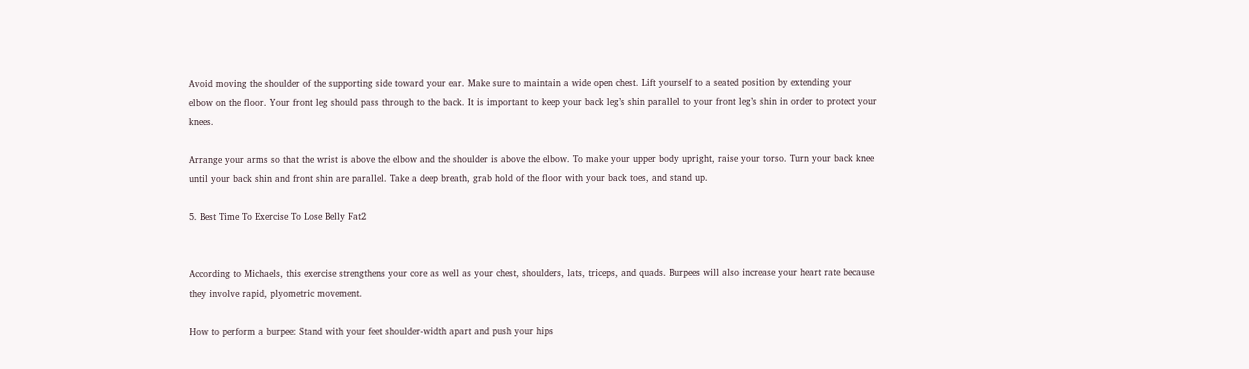Avoid moving the shoulder of the supporting side toward your ear. Make sure to maintain a wide open chest. Lift yourself to a seated position by extending your elbow on the floor. Your front leg should pass through to the back. It is important to keep your back leg’s shin parallel to your front leg’s shin in order to protect your knees.

Arrange your arms so that the wrist is above the elbow and the shoulder is above the elbow. To make your upper body upright, raise your torso. Turn your back knee until your back shin and front shin are parallel. Take a deep breath, grab hold of the floor with your back toes, and stand up.

5. Best Time To Exercise To Lose Belly Fat2


According to Michaels, this exercise strengthens your core as well as your chest, shoulders, lats, triceps, and quads. Burpees will also increase your heart rate because they involve rapid, plyometric movement.

How to perform a burpee: Stand with your feet shoulder-width apart and push your hips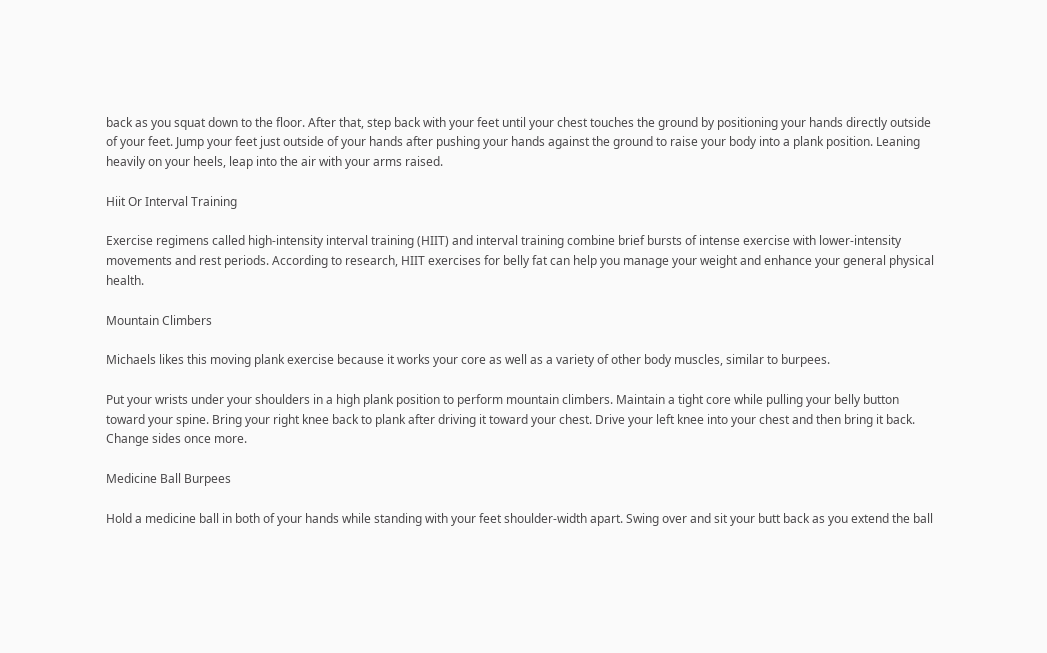back as you squat down to the floor. After that, step back with your feet until your chest touches the ground by positioning your hands directly outside of your feet. Jump your feet just outside of your hands after pushing your hands against the ground to raise your body into a plank position. Leaning heavily on your heels, leap into the air with your arms raised.

Hiit Or Interval Training

Exercise regimens called high-intensity interval training (HIIT) and interval training combine brief bursts of intense exercise with lower-intensity movements and rest periods. According to research, HIIT exercises for belly fat can help you manage your weight and enhance your general physical health.

Mountain Climbers

Michaels likes this moving plank exercise because it works your core as well as a variety of other body muscles, similar to burpees.

Put your wrists under your shoulders in a high plank position to perform mountain climbers. Maintain a tight core while pulling your belly button toward your spine. Bring your right knee back to plank after driving it toward your chest. Drive your left knee into your chest and then bring it back. Change sides once more.

Medicine Ball Burpees

Hold a medicine ball in both of your hands while standing with your feet shoulder-width apart. Swing over and sit your butt back as you extend the ball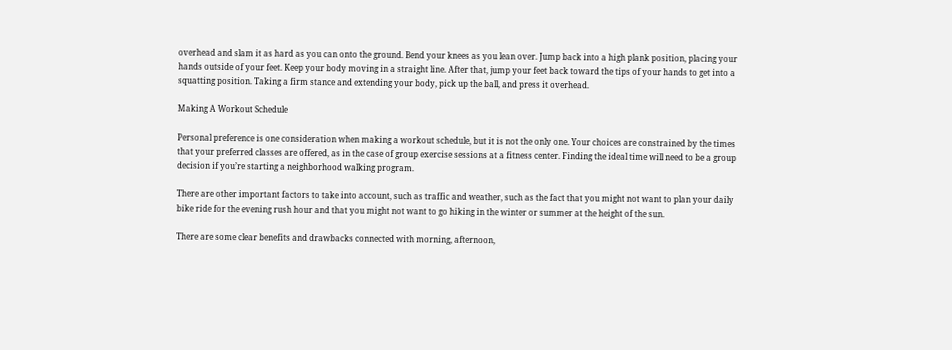overhead and slam it as hard as you can onto the ground. Bend your knees as you lean over. Jump back into a high plank position, placing your hands outside of your feet. Keep your body moving in a straight line. After that, jump your feet back toward the tips of your hands to get into a squatting position. Taking a firm stance and extending your body, pick up the ball, and press it overhead.

Making A Workout Schedule

Personal preference is one consideration when making a workout schedule, but it is not the only one. Your choices are constrained by the times that your preferred classes are offered, as in the case of group exercise sessions at a fitness center. Finding the ideal time will need to be a group decision if you’re starting a neighborhood walking program.

There are other important factors to take into account, such as traffic and weather, such as the fact that you might not want to plan your daily bike ride for the evening rush hour and that you might not want to go hiking in the winter or summer at the height of the sun.

There are some clear benefits and drawbacks connected with morning, afternoon,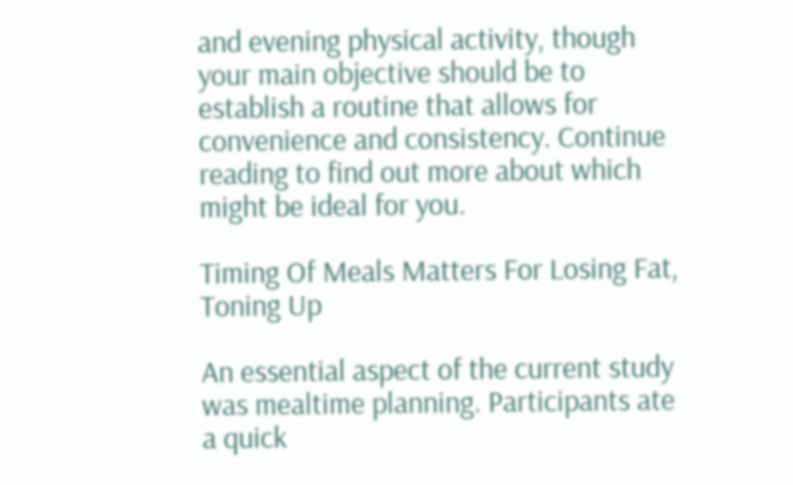and evening physical activity, though your main objective should be to establish a routine that allows for convenience and consistency. Continue reading to find out more about which might be ideal for you.

Timing Of Meals Matters For Losing Fat, Toning Up

An essential aspect of the current study was mealtime planning. Participants ate a quick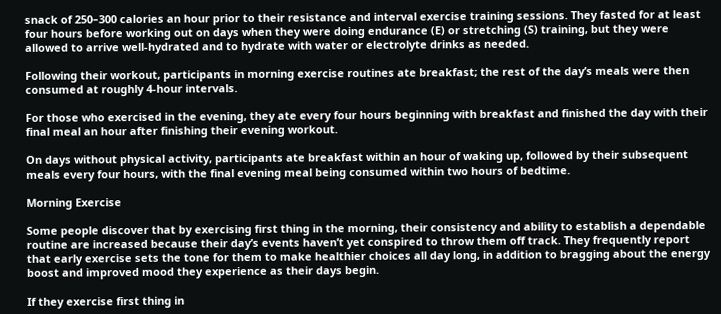snack of 250–300 calories an hour prior to their resistance and interval exercise training sessions. They fasted for at least four hours before working out on days when they were doing endurance (E) or stretching (S) training, but they were allowed to arrive well-hydrated and to hydrate with water or electrolyte drinks as needed.

Following their workout, participants in morning exercise routines ate breakfast; the rest of the day’s meals were then consumed at roughly 4-hour intervals.

For those who exercised in the evening, they ate every four hours beginning with breakfast and finished the day with their final meal an hour after finishing their evening workout.

On days without physical activity, participants ate breakfast within an hour of waking up, followed by their subsequent meals every four hours, with the final evening meal being consumed within two hours of bedtime.

Morning Exercise

Some people discover that by exercising first thing in the morning, their consistency and ability to establish a dependable routine are increased because their day’s events haven’t yet conspired to throw them off track. They frequently report that early exercise sets the tone for them to make healthier choices all day long, in addition to bragging about the energy boost and improved mood they experience as their days begin.

If they exercise first thing in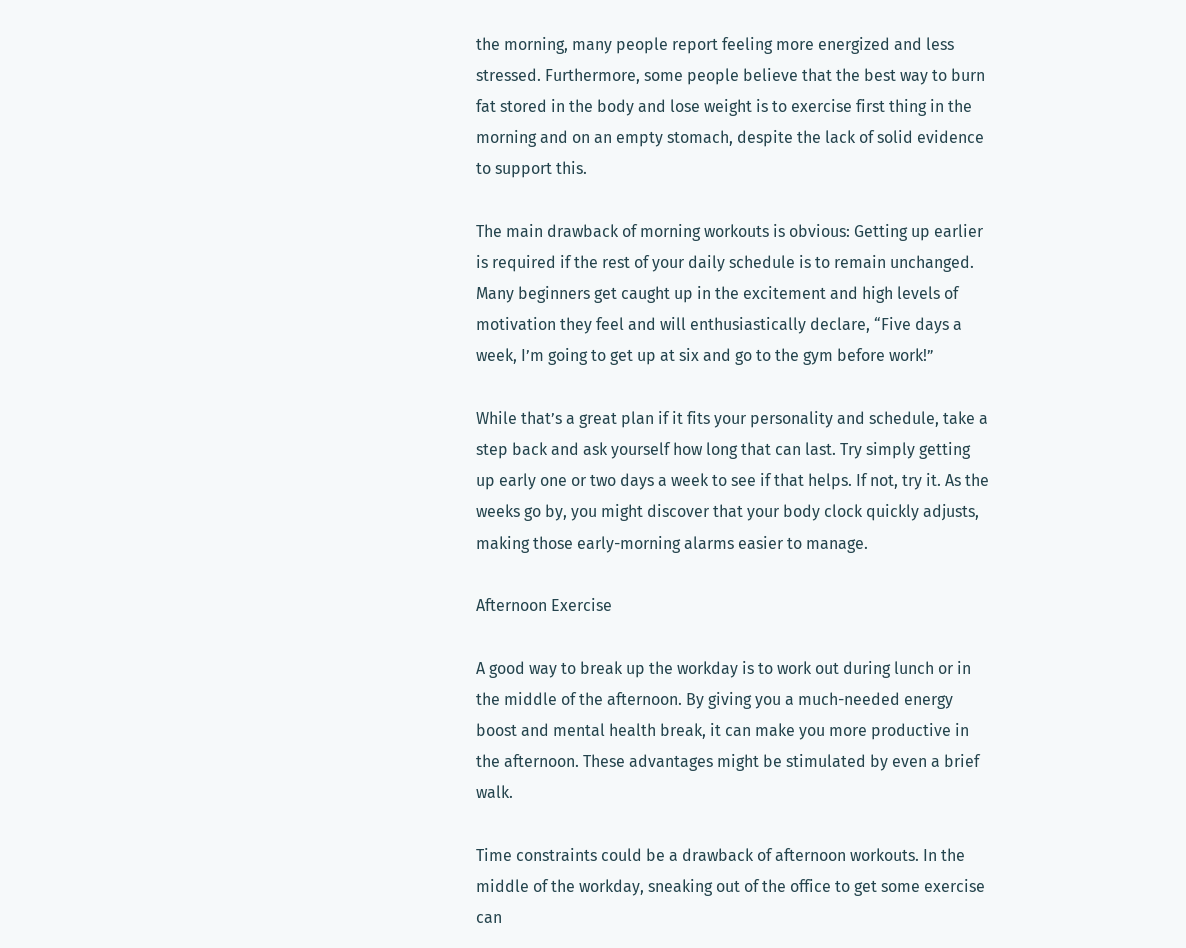the morning, many people report feeling more energized and less stressed. Furthermore, some people believe that the best way to burn fat stored in the body and lose weight is to exercise first thing in the morning and on an empty stomach, despite the lack of solid evidence to support this.

The main drawback of morning workouts is obvious: Getting up earlier is required if the rest of your daily schedule is to remain unchanged. Many beginners get caught up in the excitement and high levels of motivation they feel and will enthusiastically declare, “Five days a week, I’m going to get up at six and go to the gym before work!”

While that’s a great plan if it fits your personality and schedule, take a step back and ask yourself how long that can last. Try simply getting up early one or two days a week to see if that helps. If not, try it. As the weeks go by, you might discover that your body clock quickly adjusts, making those early-morning alarms easier to manage.

Afternoon Exercise

A good way to break up the workday is to work out during lunch or in the middle of the afternoon. By giving you a much-needed energy boost and mental health break, it can make you more productive in the afternoon. These advantages might be stimulated by even a brief walk.

Time constraints could be a drawback of afternoon workouts. In the middle of the workday, sneaking out of the office to get some exercise can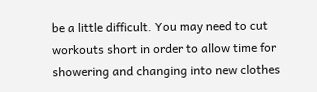be a little difficult. You may need to cut workouts short in order to allow time for showering and changing into new clothes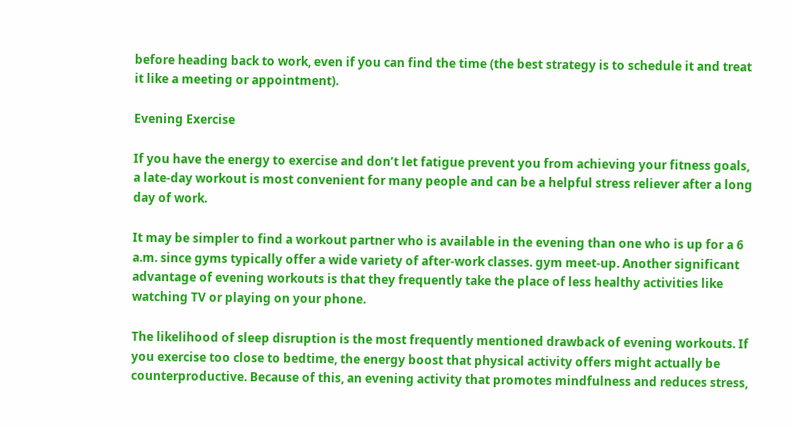before heading back to work, even if you can find the time (the best strategy is to schedule it and treat it like a meeting or appointment).

Evening Exercise

If you have the energy to exercise and don’t let fatigue prevent you from achieving your fitness goals, a late-day workout is most convenient for many people and can be a helpful stress reliever after a long day of work.

It may be simpler to find a workout partner who is available in the evening than one who is up for a 6 a.m. since gyms typically offer a wide variety of after-work classes. gym meet-up. Another significant advantage of evening workouts is that they frequently take the place of less healthy activities like watching TV or playing on your phone.

The likelihood of sleep disruption is the most frequently mentioned drawback of evening workouts. If you exercise too close to bedtime, the energy boost that physical activity offers might actually be counterproductive. Because of this, an evening activity that promotes mindfulness and reduces stress,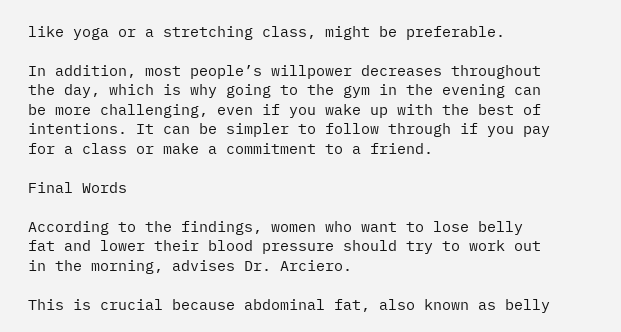like yoga or a stretching class, might be preferable.

In addition, most people’s willpower decreases throughout the day, which is why going to the gym in the evening can be more challenging, even if you wake up with the best of intentions. It can be simpler to follow through if you pay for a class or make a commitment to a friend.

Final Words

According to the findings, women who want to lose belly fat and lower their blood pressure should try to work out in the morning, advises Dr. Arciero.

This is crucial because abdominal fat, also known as belly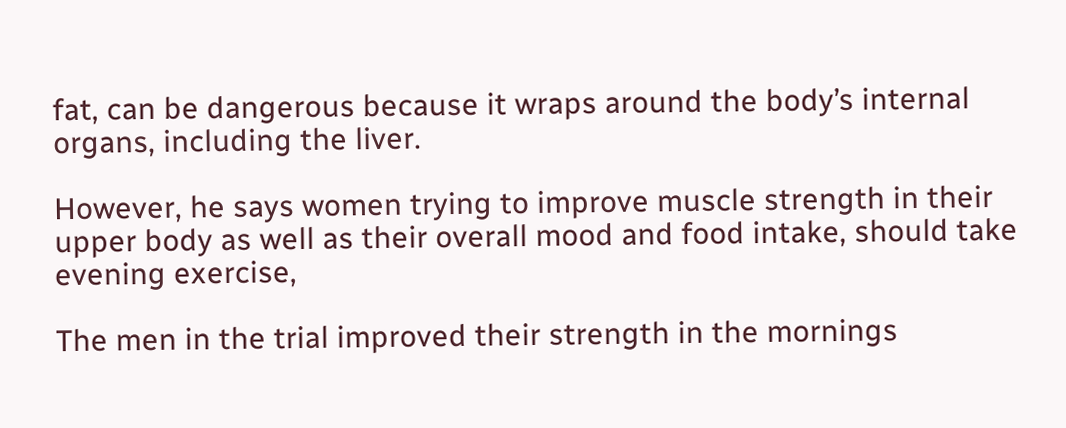fat, can be dangerous because it wraps around the body’s internal organs, including the liver.

However, he says women trying to improve muscle strength in their upper body as well as their overall mood and food intake, should take evening exercise,

The men in the trial improved their strength in the mornings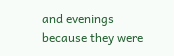and evenings because they were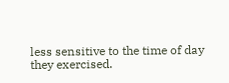less sensitive to the time of day they exercised.